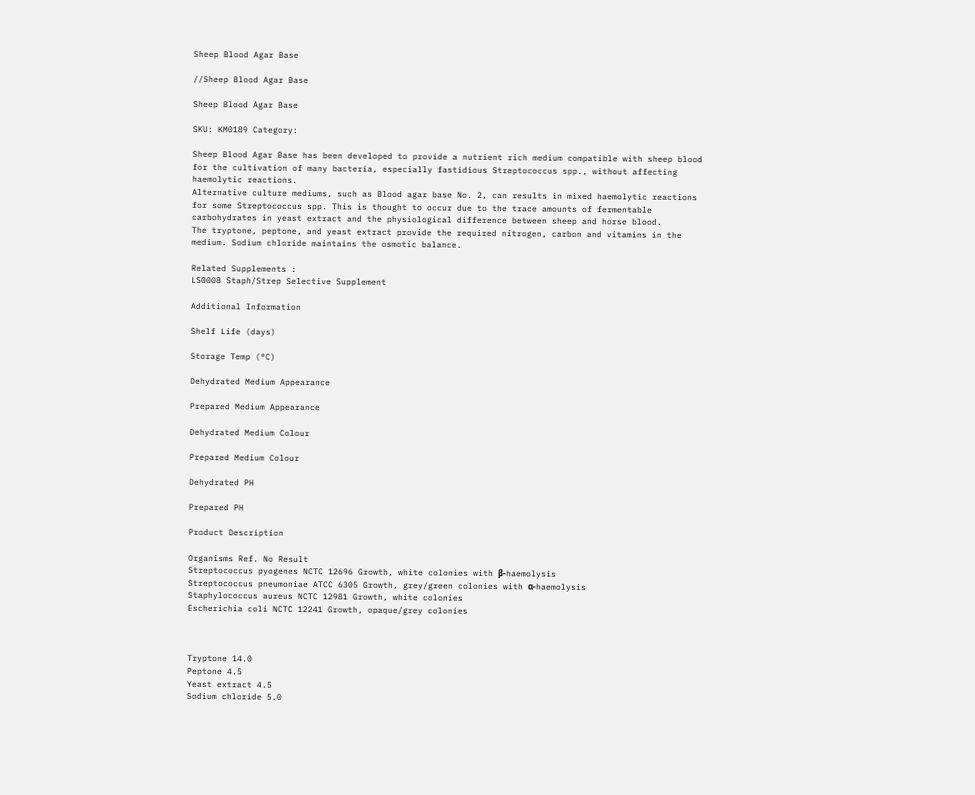Sheep Blood Agar Base

//Sheep Blood Agar Base

Sheep Blood Agar Base

SKU: KM0189 Category:

Sheep Blood Agar Base has been developed to provide a nutrient rich medium compatible with sheep blood for the cultivation of many bacteria, especially fastidious Streptococcus spp., without affecting haemolytic reactions.
Alternative culture mediums, such as Blood agar base No. 2, can results in mixed haemolytic reactions for some Streptococcus spp. This is thought to occur due to the trace amounts of fermentable carbohydrates in yeast extract and the physiological difference between sheep and horse blood.
The tryptone, peptone, and yeast extract provide the required nitrogen, carbon and vitamins in the medium. Sodium chloride maintains the osmotic balance.

Related Supplements :
LS0008 Staph/Strep Selective Supplement

Additional Information

Shelf Life (days)

Storage Temp (°C)

Dehydrated Medium Appearance

Prepared Medium Appearance

Dehydrated Medium Colour

Prepared Medium Colour

Dehydrated PH

Prepared PH

Product Description

Organisms Ref. No Result
Streptococcus pyogenes NCTC 12696 Growth, white colonies with β-haemolysis
Streptococcus pneumoniae ATCC 6305 Growth, grey/green colonies with α-haemolysis
Staphylococcus aureus NCTC 12981 Growth, white colonies
Escherichia coli NCTC 12241 Growth, opaque/grey colonies



Tryptone 14.0
Peptone 4.5
Yeast extract 4.5
Sodium chloride 5.0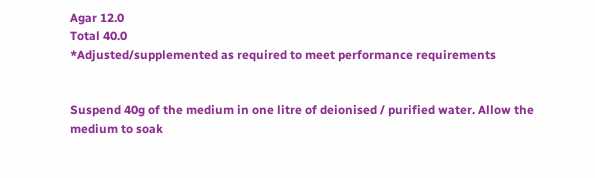Agar 12.0
Total 40.0
*Adjusted/supplemented as required to meet performance requirements


Suspend 40g of the medium in one litre of deionised / purified water. Allow the medium to soak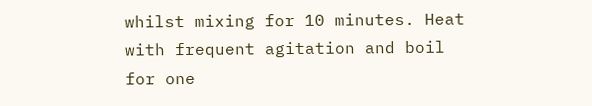whilst mixing for 10 minutes. Heat with frequent agitation and boil for one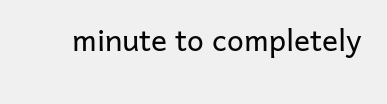minute to completely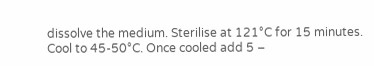dissolve the medium. Sterilise at 121°C for 15 minutes. Cool to 45-50°C. Once cooled add 5 –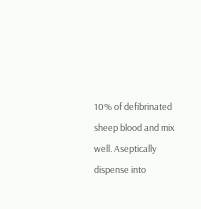10% of defibrinated sheep blood and mix well. Aseptically dispense into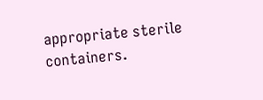appropriate sterile containers.